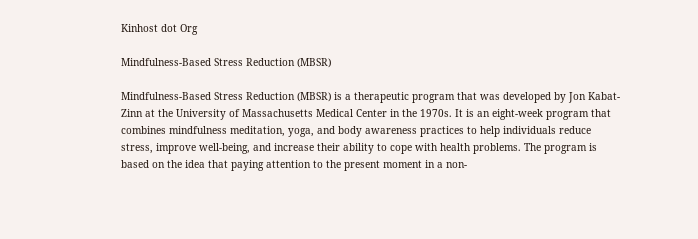Kinhost dot Org

Mindfulness-Based Stress Reduction (MBSR)

Mindfulness-Based Stress Reduction (MBSR) is a therapeutic program that was developed by Jon Kabat-Zinn at the University of Massachusetts Medical Center in the 1970s. It is an eight-week program that combines mindfulness meditation, yoga, and body awareness practices to help individuals reduce stress, improve well-being, and increase their ability to cope with health problems. The program is based on the idea that paying attention to the present moment in a non-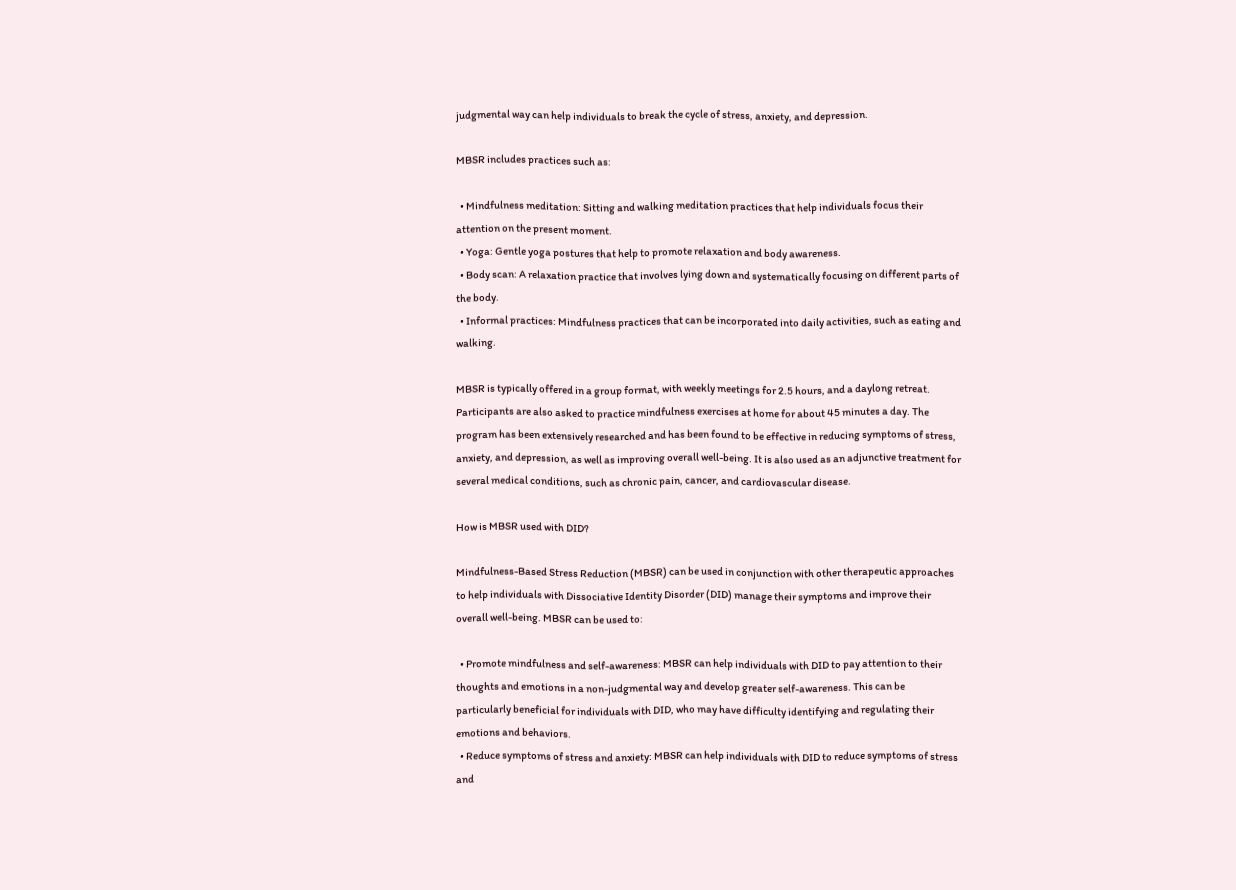judgmental way can help individuals to break the cycle of stress, anxiety, and depression.

MBSR includes practices such as:

  • Mindfulness meditation: Sitting and walking meditation practices that help individuals focus their attention on the present moment.
  • Yoga: Gentle yoga postures that help to promote relaxation and body awareness.
  • Body scan: A relaxation practice that involves lying down and systematically focusing on different parts of the body.
  • Informal practices: Mindfulness practices that can be incorporated into daily activities, such as eating and walking.

MBSR is typically offered in a group format, with weekly meetings for 2.5 hours, and a daylong retreat. Participants are also asked to practice mindfulness exercises at home for about 45 minutes a day. The program has been extensively researched and has been found to be effective in reducing symptoms of stress, anxiety, and depression, as well as improving overall well-being. It is also used as an adjunctive treatment for several medical conditions, such as chronic pain, cancer, and cardiovascular disease.

How is MBSR used with DID?

Mindfulness-Based Stress Reduction (MBSR) can be used in conjunction with other therapeutic approaches to help individuals with Dissociative Identity Disorder (DID) manage their symptoms and improve their overall well-being. MBSR can be used to:

  • Promote mindfulness and self-awareness: MBSR can help individuals with DID to pay attention to their thoughts and emotions in a non-judgmental way and develop greater self-awareness. This can be particularly beneficial for individuals with DID, who may have difficulty identifying and regulating their emotions and behaviors.
  • Reduce symptoms of stress and anxiety: MBSR can help individuals with DID to reduce symptoms of stress and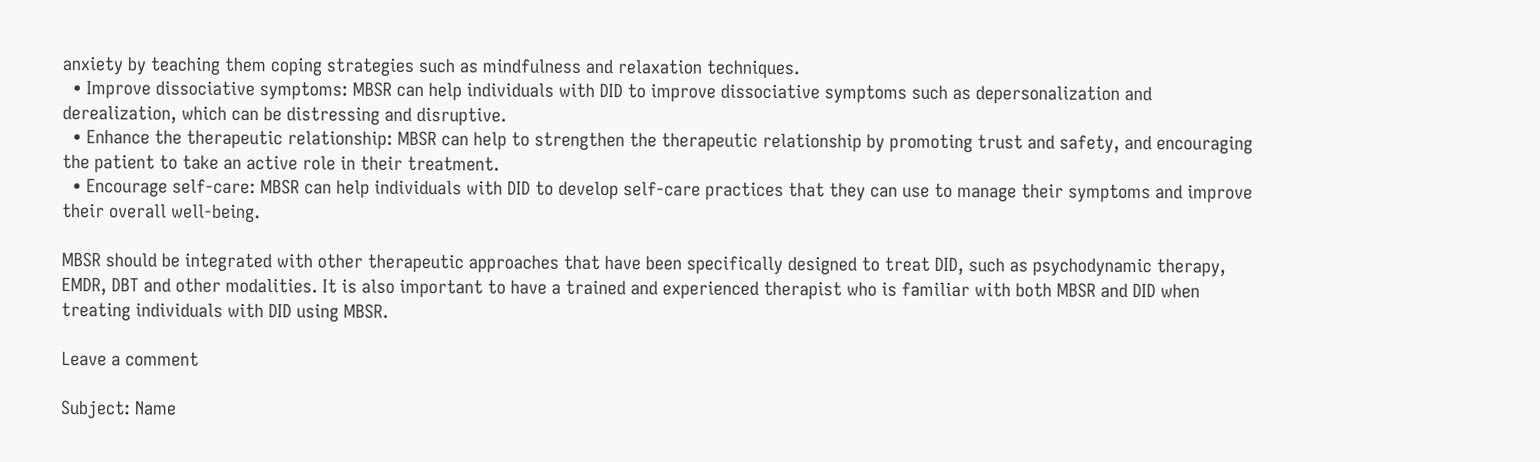anxiety by teaching them coping strategies such as mindfulness and relaxation techniques.
  • Improve dissociative symptoms: MBSR can help individuals with DID to improve dissociative symptoms such as depersonalization and derealization, which can be distressing and disruptive.
  • Enhance the therapeutic relationship: MBSR can help to strengthen the therapeutic relationship by promoting trust and safety, and encouraging the patient to take an active role in their treatment.
  • Encourage self-care: MBSR can help individuals with DID to develop self-care practices that they can use to manage their symptoms and improve their overall well-being.

MBSR should be integrated with other therapeutic approaches that have been specifically designed to treat DID, such as psychodynamic therapy, EMDR, DBT and other modalities. It is also important to have a trained and experienced therapist who is familiar with both MBSR and DID when treating individuals with DID using MBSR.

Leave a comment

Subject: Name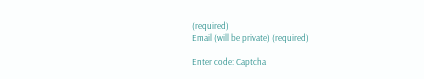(required)
Email (will be private) (required)

Enter code: Captcha